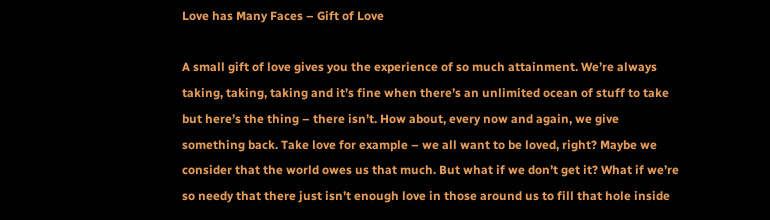Love has Many Faces – Gift of Love

A small gift of love gives you the experience of so much attainment. We’re always taking, taking, taking and it’s fine when there’s an unlimited ocean of stuff to take but here’s the thing – there isn’t. How about, every now and again, we give something back. Take love for example – we all want to be loved, right? Maybe we consider that the world owes us that much. But what if we don’t get it? What if we’re so needy that there just isn’t enough love in those around us to fill that hole inside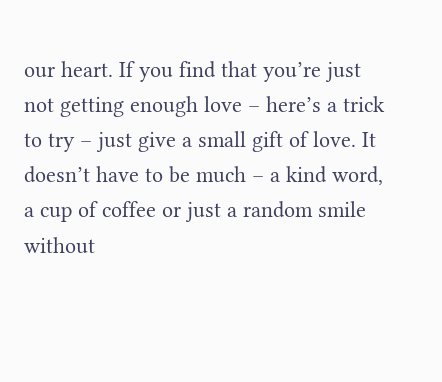our heart. If you find that you’re just not getting enough love – here’s a trick to try – just give a small gift of love. It doesn’t have to be much – a kind word, a cup of coffee or just a random smile without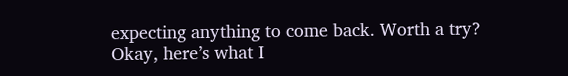expecting anything to come back. Worth a try? Okay, here’s what I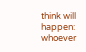think will happen: whoever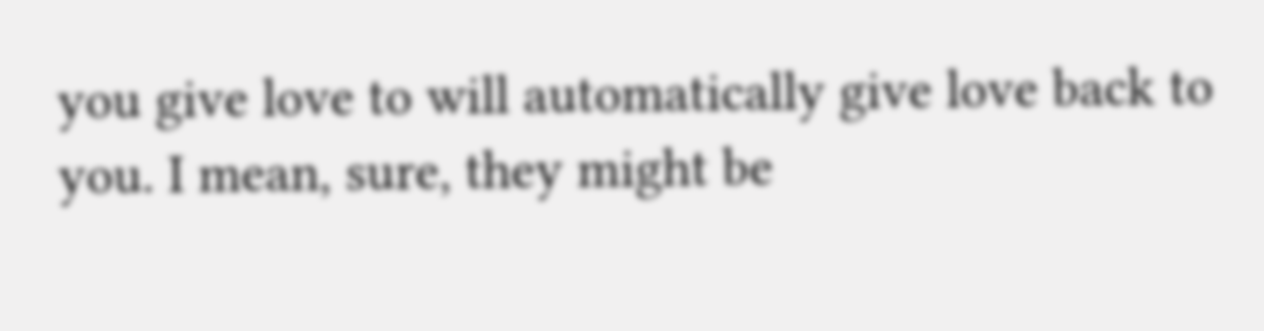you give love to will automatically give love back to you. I mean, sure, they might be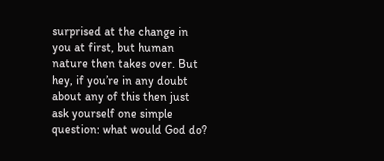surprised at the change in you at first, but human nature then takes over. But hey, if you’re in any doubt about any of this then just ask yourself one simple question: what would God do?